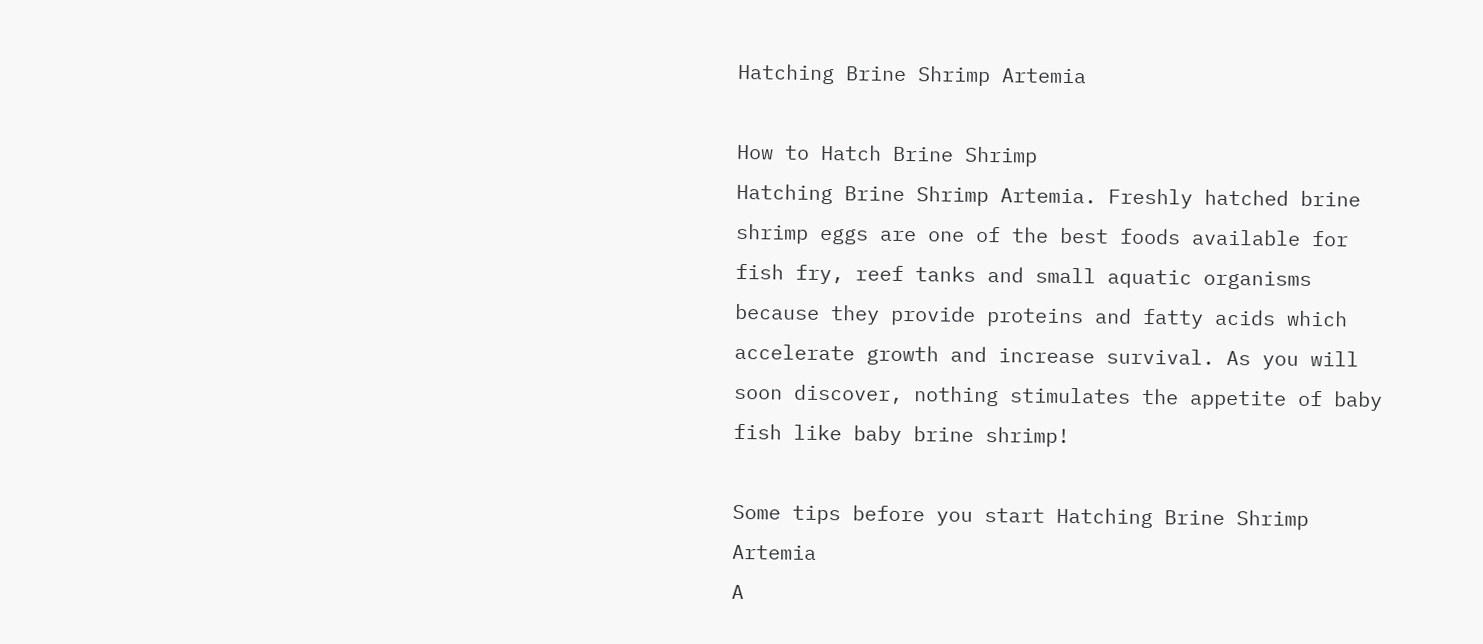Hatching Brine Shrimp Artemia

How to Hatch Brine Shrimp
Hatching Brine Shrimp Artemia. Freshly hatched brine shrimp eggs are one of the best foods available for fish fry, reef tanks and small aquatic organisms because they provide proteins and fatty acids which accelerate growth and increase survival. As you will soon discover, nothing stimulates the appetite of baby fish like baby brine shrimp!

Some tips before you start Hatching Brine Shrimp Artemia
A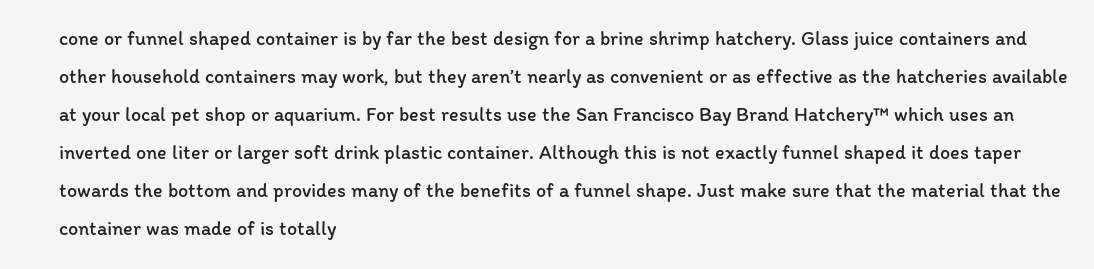cone or funnel shaped container is by far the best design for a brine shrimp hatchery. Glass juice containers and other household containers may work, but they aren’t nearly as convenient or as effective as the hatcheries available at your local pet shop or aquarium. For best results use the San Francisco Bay Brand Hatchery™ which uses an inverted one liter or larger soft drink plastic container. Although this is not exactly funnel shaped it does taper towards the bottom and provides many of the benefits of a funnel shape. Just make sure that the material that the container was made of is totally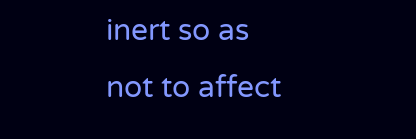inert so as not to affect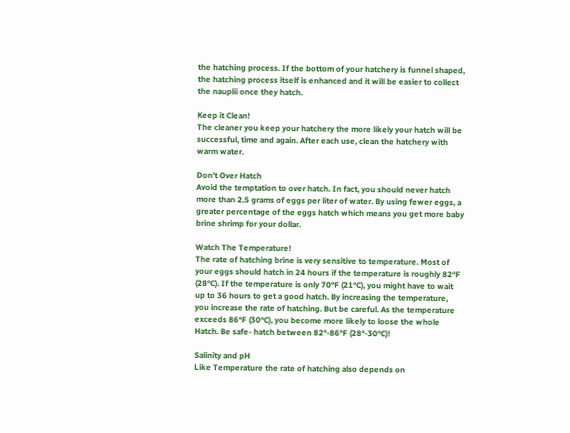the hatching process. If the bottom of your hatchery is funnel shaped, the hatching process itself is enhanced and it will be easier to collect the nauplii once they hatch.

Keep it Clean!
The cleaner you keep your hatchery the more likely your hatch will be successful, time and again. After each use, clean the hatchery with warm water.

Don’t Over Hatch
Avoid the temptation to over hatch. In fact, you should never hatch more than 2.5 grams of eggs per liter of water. By using fewer eggs, a greater percentage of the eggs hatch which means you get more baby brine shrimp for your dollar.

Watch The Temperature!
The rate of hatching brine is very sensitive to temperature. Most of your eggs should hatch in 24 hours if the temperature is roughly 82°F (28°C). If the temperature is only 70°F (21°C), you might have to wait up to 36 hours to get a good hatch. By increasing the temperature, you increase the rate of hatching. But be careful. As the temperature exceeds 86°F (30°C), you become more likely to loose the whole Hatch. Be safe- hatch between 82°-86°F (28°-30°C)!

Salinity and pH
Like Temperature the rate of hatching also depends on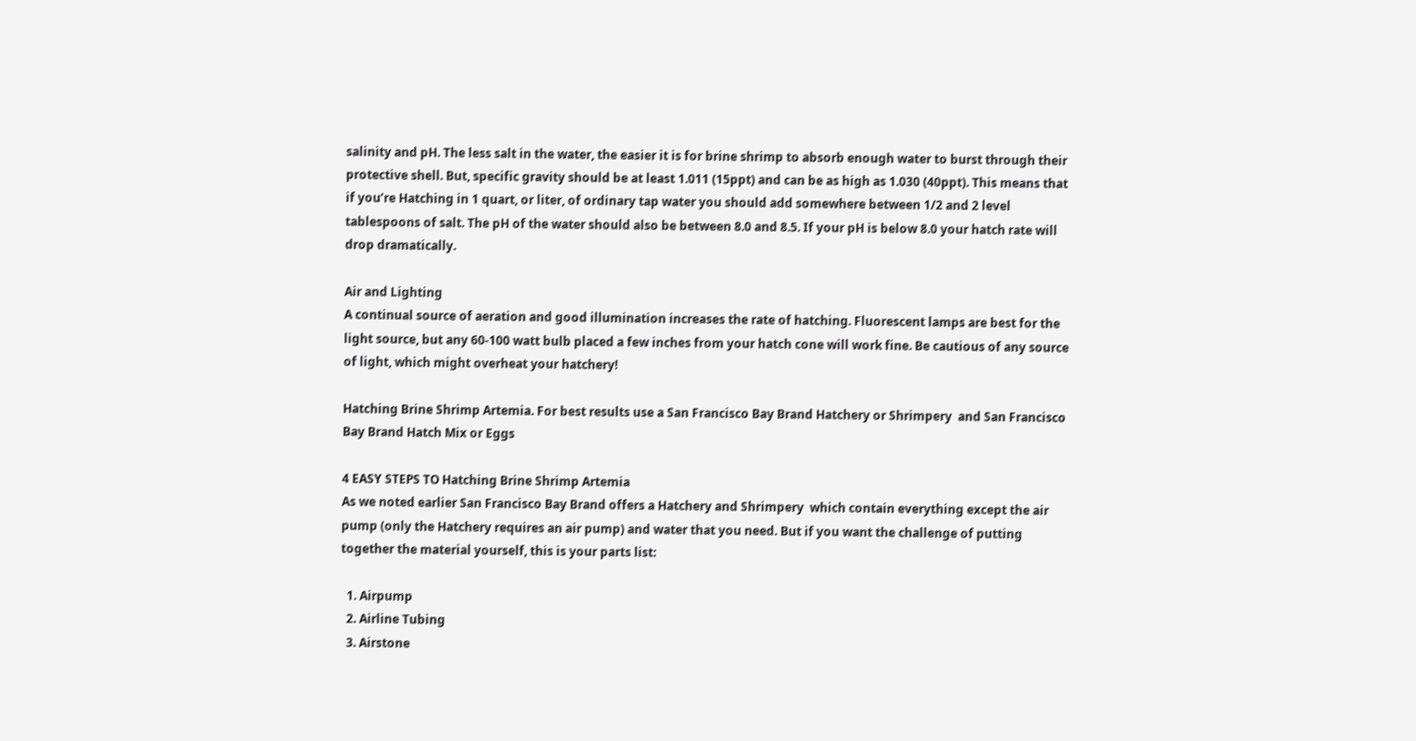salinity and pH. The less salt in the water, the easier it is for brine shrimp to absorb enough water to burst through their protective shell. But, specific gravity should be at least 1.011 (15ppt) and can be as high as 1.030 (40ppt). This means that if you’re Hatching in 1 quart, or liter, of ordinary tap water you should add somewhere between 1/2 and 2 level tablespoons of salt. The pH of the water should also be between 8.0 and 8.5. If your pH is below 8.0 your hatch rate will drop dramatically.

Air and Lighting
A continual source of aeration and good illumination increases the rate of hatching. Fluorescent lamps are best for the light source, but any 60-100 watt bulb placed a few inches from your hatch cone will work fine. Be cautious of any source of light, which might overheat your hatchery!

Hatching Brine Shrimp Artemia. For best results use a San Francisco Bay Brand Hatchery or Shrimpery  and San Francisco Bay Brand Hatch Mix or Eggs

4 EASY STEPS TO Hatching Brine Shrimp Artemia
As we noted earlier San Francisco Bay Brand offers a Hatchery and Shrimpery  which contain everything except the air pump (only the Hatchery requires an air pump) and water that you need. But if you want the challenge of putting together the material yourself, this is your parts list:

  1. Airpump
  2. Airline Tubing
  3. Airstone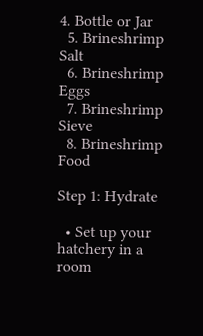4. Bottle or Jar
  5. Brineshrimp Salt
  6. Brineshrimp Eggs
  7. Brineshrimp Sieve
  8. Brineshrimp Food

Step 1: Hydrate

  • Set up your hatchery in a room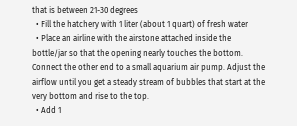that is between 21-30 degrees
  • Fill the hatchery with 1 liter (about 1 quart) of fresh water
  • Place an airline with the airstone attached inside the bottle/jar so that the opening nearly touches the bottom. Connect the other end to a small aquarium air pump. Adjust the airflow until you get a steady stream of bubbles that start at the very bottom and rise to the top.
  • Add 1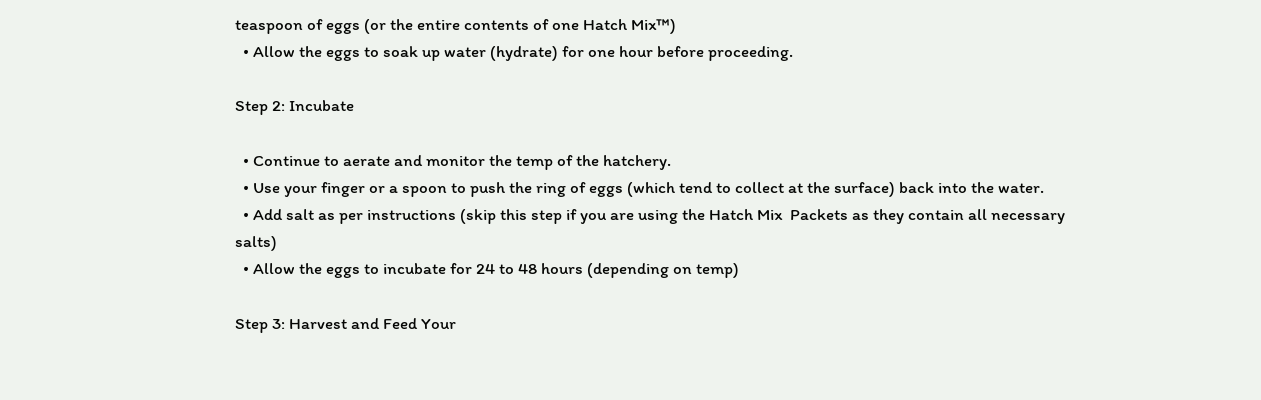teaspoon of eggs (or the entire contents of one Hatch Mix™)
  • Allow the eggs to soak up water (hydrate) for one hour before proceeding.

Step 2: Incubate

  • Continue to aerate and monitor the temp of the hatchery.
  • Use your finger or a spoon to push the ring of eggs (which tend to collect at the surface) back into the water.
  • Add salt as per instructions (skip this step if you are using the Hatch Mix  Packets as they contain all necessary salts)
  • Allow the eggs to incubate for 24 to 48 hours (depending on temp)

Step 3: Harvest and Feed Your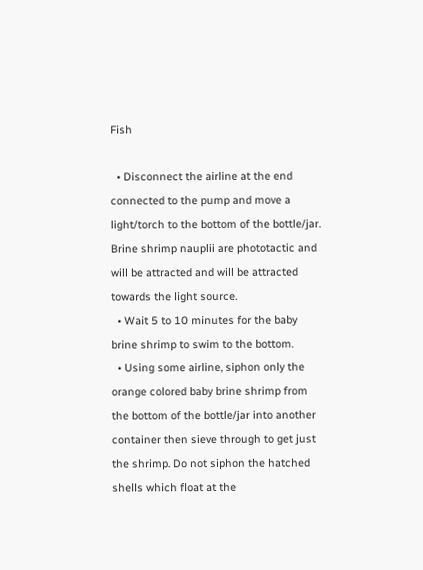Fish

  • Disconnect the airline at the end connected to the pump and move a light/torch to the bottom of the bottle/jar. Brine shrimp nauplii are phototactic and will be attracted and will be attracted towards the light source.
  • Wait 5 to 10 minutes for the baby brine shrimp to swim to the bottom.
  • Using some airline, siphon only the orange colored baby brine shrimp from the bottom of the bottle/jar into another container then sieve through to get just the shrimp. Do not siphon the hatched shells which float at the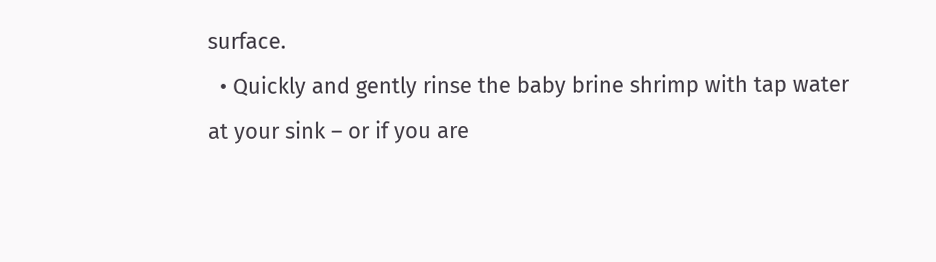surface.
  • Quickly and gently rinse the baby brine shrimp with tap water at your sink – or if you are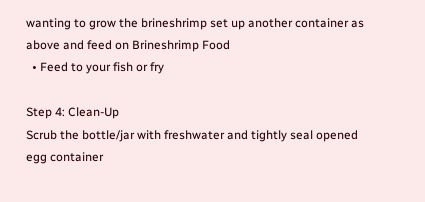wanting to grow the brineshrimp set up another container as above and feed on Brineshrimp Food
  • Feed to your fish or fry

Step 4: Clean-Up
Scrub the bottle/jar with freshwater and tightly seal opened egg container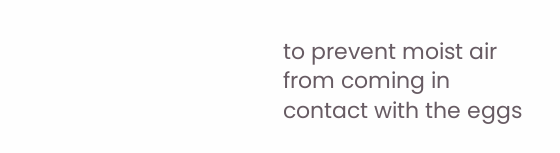to prevent moist air from coming in contact with the eggs